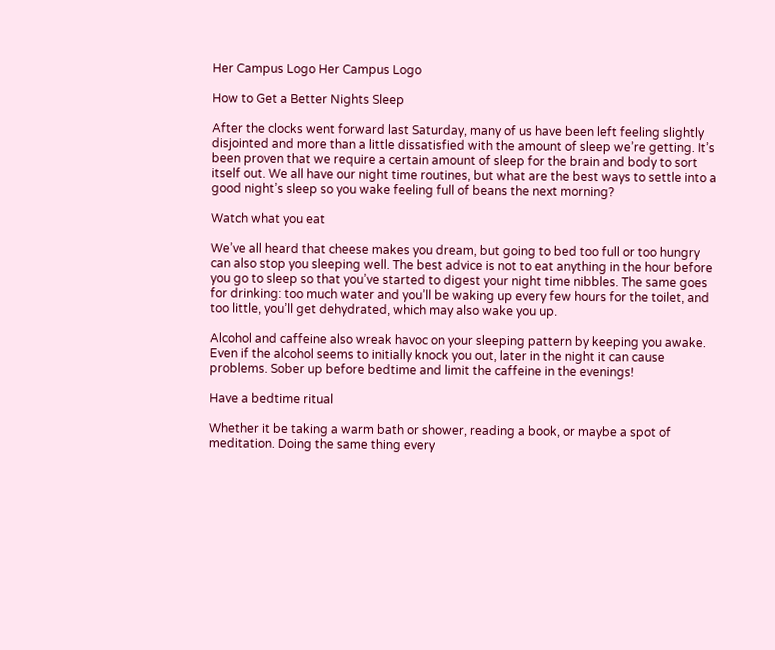Her Campus Logo Her Campus Logo

How to Get a Better Nights Sleep

After the clocks went forward last Saturday, many of us have been left feeling slightly disjointed and more than a little dissatisfied with the amount of sleep we’re getting. It’s been proven that we require a certain amount of sleep for the brain and body to sort itself out. We all have our night time routines, but what are the best ways to settle into a good night’s sleep so you wake feeling full of beans the next morning?

Watch what you eat

We’ve all heard that cheese makes you dream, but going to bed too full or too hungry can also stop you sleeping well. The best advice is not to eat anything in the hour before you go to sleep so that you’ve started to digest your night time nibbles. The same goes for drinking: too much water and you’ll be waking up every few hours for the toilet, and too little, you’ll get dehydrated, which may also wake you up.

Alcohol and caffeine also wreak havoc on your sleeping pattern by keeping you awake. Even if the alcohol seems to initially knock you out, later in the night it can cause problems. Sober up before bedtime and limit the caffeine in the evenings!

Have a bedtime ritual

Whether it be taking a warm bath or shower, reading a book, or maybe a spot of meditation. Doing the same thing every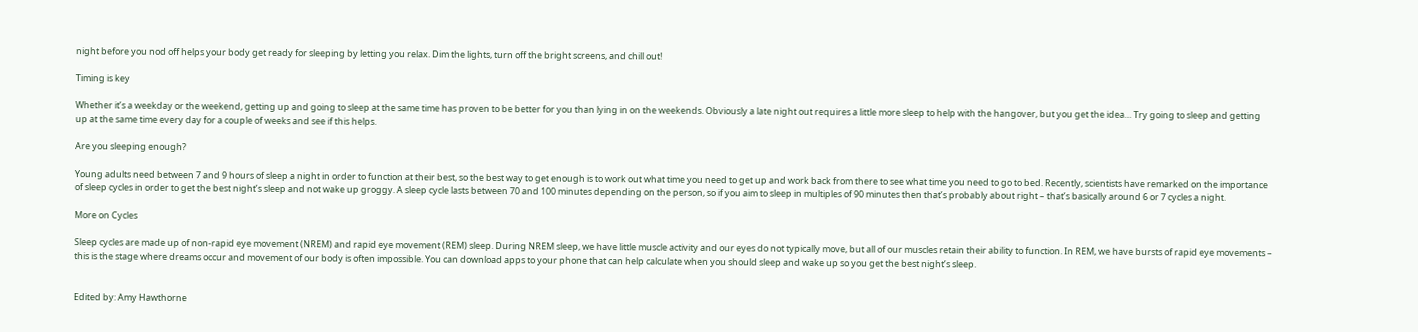night before you nod off helps your body get ready for sleeping by letting you relax. Dim the lights, turn off the bright screens, and chill out!

Timing is key

Whether it’s a weekday or the weekend, getting up and going to sleep at the same time has proven to be better for you than lying in on the weekends. Obviously a late night out requires a little more sleep to help with the hangover, but you get the idea… Try going to sleep and getting up at the same time every day for a couple of weeks and see if this helps.

Are you sleeping enough?

Young adults need between 7 and 9 hours of sleep a night in order to function at their best, so the best way to get enough is to work out what time you need to get up and work back from there to see what time you need to go to bed. Recently, scientists have remarked on the importance of sleep cycles in order to get the best night’s sleep and not wake up groggy. A sleep cycle lasts between 70 and 100 minutes depending on the person, so if you aim to sleep in multiples of 90 minutes then that’s probably about right – that’s basically around 6 or 7 cycles a night.

More on Cycles

Sleep cycles are made up of non-rapid eye movement (NREM) and rapid eye movement (REM) sleep. During NREM sleep, we have little muscle activity and our eyes do not typically move, but all of our muscles retain their ability to function. In REM, we have bursts of rapid eye movements – this is the stage where dreams occur and movement of our body is often impossible. You can download apps to your phone that can help calculate when you should sleep and wake up so you get the best night’s sleep.


Edited by: Amy Hawthorne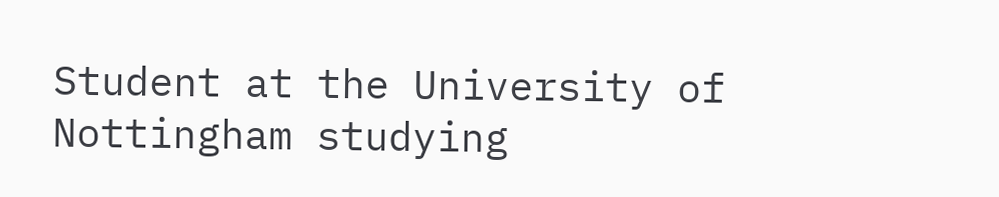Student at the University of Nottingham studying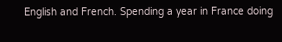English and French. Spending a year in France doing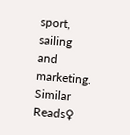sport, sailing and marketing.
Similar Reads♀